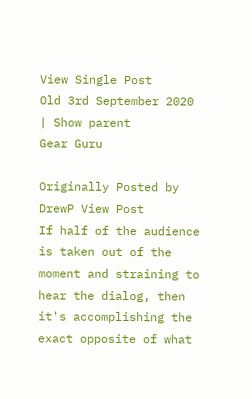View Single Post
Old 3rd September 2020 | Show parent
Gear Guru

Originally Posted by DrewP View Post
If half of the audience is taken out of the moment and straining to hear the dialog, then it's accomplishing the exact opposite of what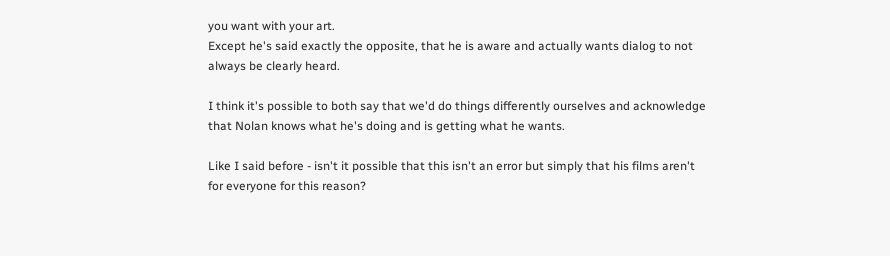you want with your art.
Except he's said exactly the opposite, that he is aware and actually wants dialog to not always be clearly heard.

I think it's possible to both say that we'd do things differently ourselves and acknowledge that Nolan knows what he's doing and is getting what he wants.

Like I said before - isn't it possible that this isn't an error but simply that his films aren't for everyone for this reason?